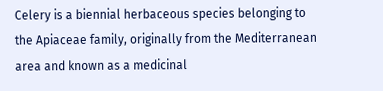Celery is a biennial herbaceous species belonging to the Apiaceae family, originally from the Mediterranean area and known as a medicinal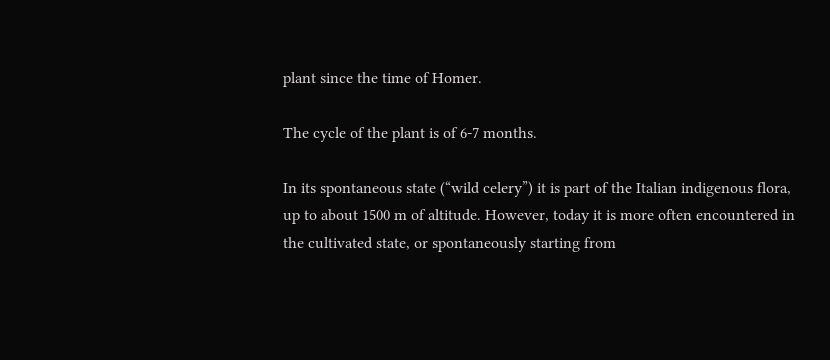plant since the time of Homer.

The cycle of the plant is of 6-7 months.

In its spontaneous state (“wild celery”) it is part of the Italian indigenous flora, up to about 1500 m of altitude. However, today it is more often encountered in the cultivated state, or spontaneously starting from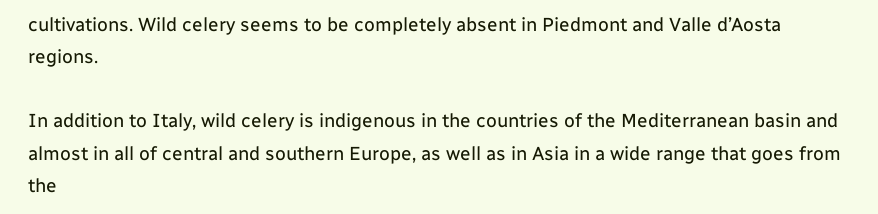cultivations. Wild celery seems to be completely absent in Piedmont and Valle d’Aosta regions.

In addition to Italy, wild celery is indigenous in the countries of the Mediterranean basin and almost in all of central and southern Europe, as well as in Asia in a wide range that goes from the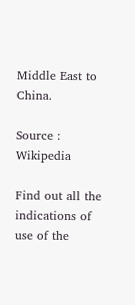Middle East to China.

Source : Wikipedia

Find out all the indications of use of the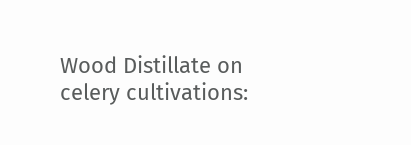Wood Distillate on celery cultivations: